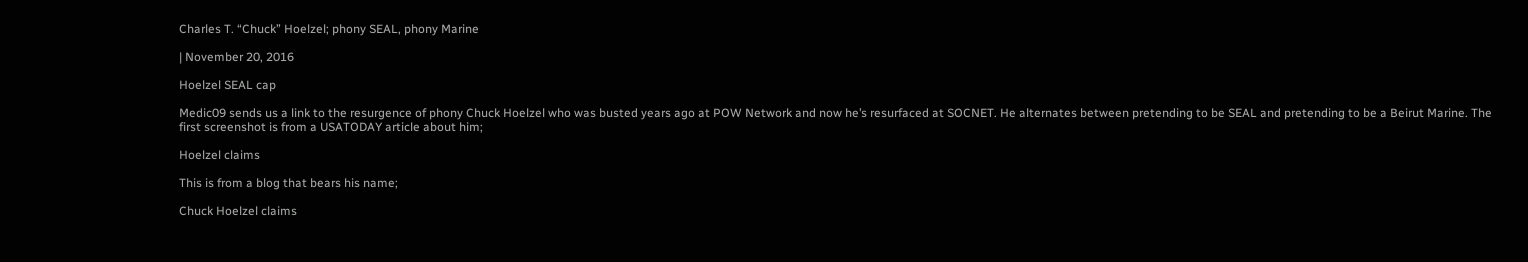Charles T. “Chuck” Hoelzel; phony SEAL, phony Marine

| November 20, 2016

Hoelzel SEAL cap

Medic09 sends us a link to the resurgence of phony Chuck Hoelzel who was busted years ago at POW Network and now he’s resurfaced at SOCNET. He alternates between pretending to be SEAL and pretending to be a Beirut Marine. The first screenshot is from a USATODAY article about him;

Hoelzel claims

This is from a blog that bears his name;

Chuck Hoelzel claims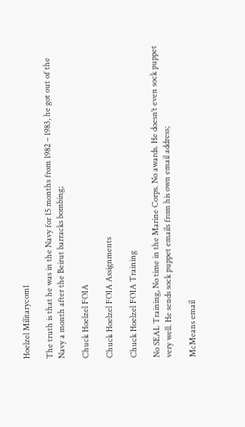Hoelzel Militarycom1

The truth is that he was in the Navy for 15 months from 1982 – 1983, he got out of the Navy a month after the Beirut barracks bombing;

Chuck Hoelzel FOIA

Chuck Hoelzel FOIA Assignments

Chuck Hoelzel FOIA Training

No SEAL Training, No time in the Marine Corps. No awards. He doesn’t even sock puppet very well. He sends sock puppet emails from his own email address;

McMeans email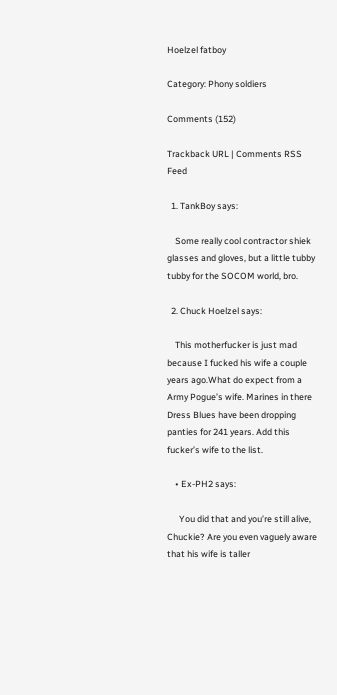Hoelzel fatboy

Category: Phony soldiers

Comments (152)

Trackback URL | Comments RSS Feed

  1. TankBoy says:

    Some really cool contractor shiek glasses and gloves, but a little tubby tubby for the SOCOM world, bro.

  2. Chuck Hoelzel says:

    This motherfucker is just mad because I fucked his wife a couple years ago.What do expect from a Army Pogue’s wife. Marines in there Dress Blues have been dropping panties for 241 years. Add this fucker’s wife to the list.

    • Ex-PH2 says:

      You did that and you’re still alive, Chuckie? Are you even vaguely aware that his wife is taller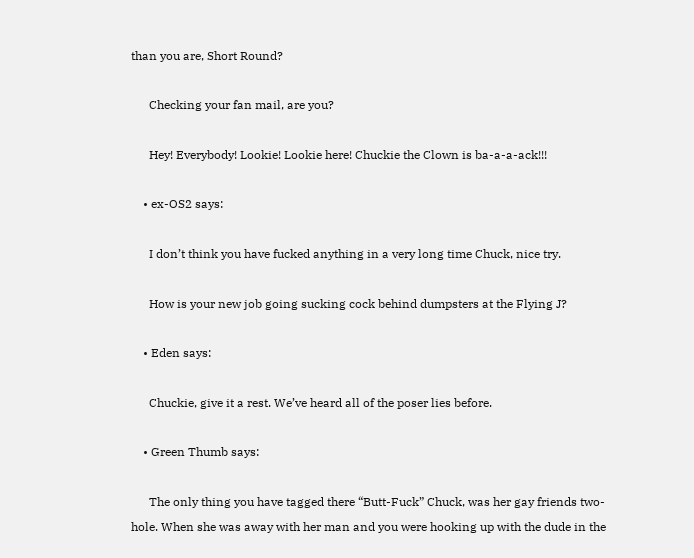than you are, Short Round?

      Checking your fan mail, are you?

      Hey! Everybody! Lookie! Lookie here! Chuckie the Clown is ba-a-a-ack!!!

    • ex-OS2 says:

      I don’t think you have fucked anything in a very long time Chuck, nice try.

      How is your new job going sucking cock behind dumpsters at the Flying J?

    • Eden says:

      Chuckie, give it a rest. We’ve heard all of the poser lies before.

    • Green Thumb says:

      The only thing you have tagged there “Butt-Fuck” Chuck, was her gay friends two-hole. When she was away with her man and you were hooking up with the dude in the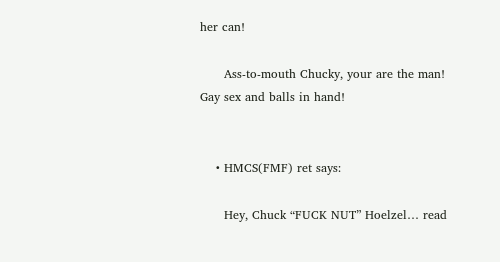her can!

      Ass-to-mouth Chucky, your are the man! Gay sex and balls in hand!


    • HMCS(FMF) ret says:

      Hey, Chuck “FUCK NUT” Hoelzel… read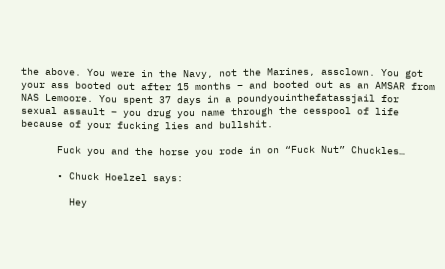the above. You were in the Navy, not the Marines, assclown. You got your ass booted out after 15 months – and booted out as an AMSAR from NAS Lemoore. You spent 37 days in a poundyouinthefatassjail for sexual assault – you drug you name through the cesspool of life because of your fucking lies and bullshit.

      Fuck you and the horse you rode in on “Fuck Nut” Chuckles…

      • Chuck Hoelzel says:

        Hey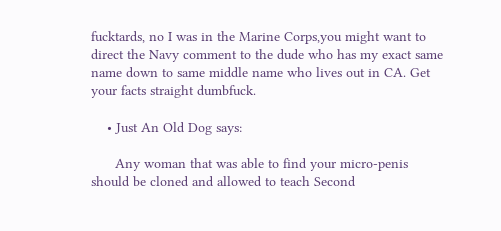fucktards, no I was in the Marine Corps,you might want to direct the Navy comment to the dude who has my exact same name down to same middle name who lives out in CA. Get your facts straight dumbfuck.

    • Just An Old Dog says:

      Any woman that was able to find your micro-penis should be cloned and allowed to teach Second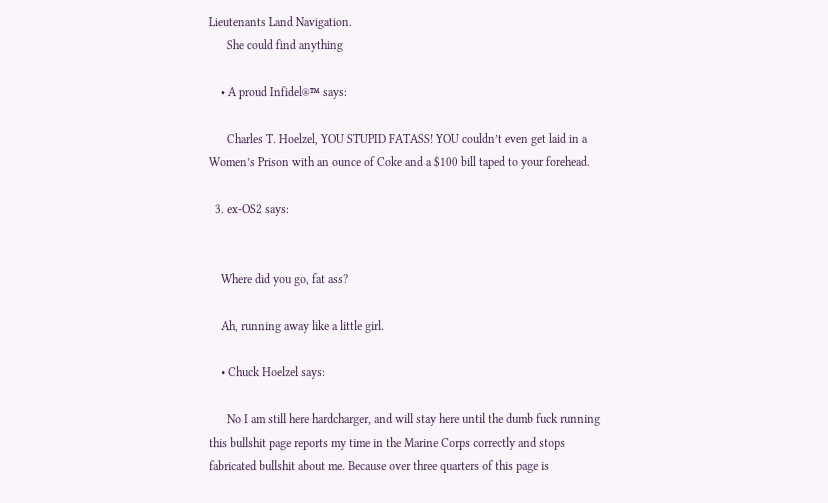Lieutenants Land Navigation.
      She could find anything

    • A proud Infidel®™ says:

      Charles T. Hoelzel, YOU STUPID FATASS! YOU couldn’t even get laid in a Women’s Prison with an ounce of Coke and a $100 bill taped to your forehead.

  3. ex-OS2 says:


    Where did you go, fat ass?

    Ah, running away like a little girl.

    • Chuck Hoelzel says:

      No I am still here hardcharger, and will stay here until the dumb fuck running this bullshit page reports my time in the Marine Corps correctly and stops fabricated bullshit about me. Because over three quarters of this page is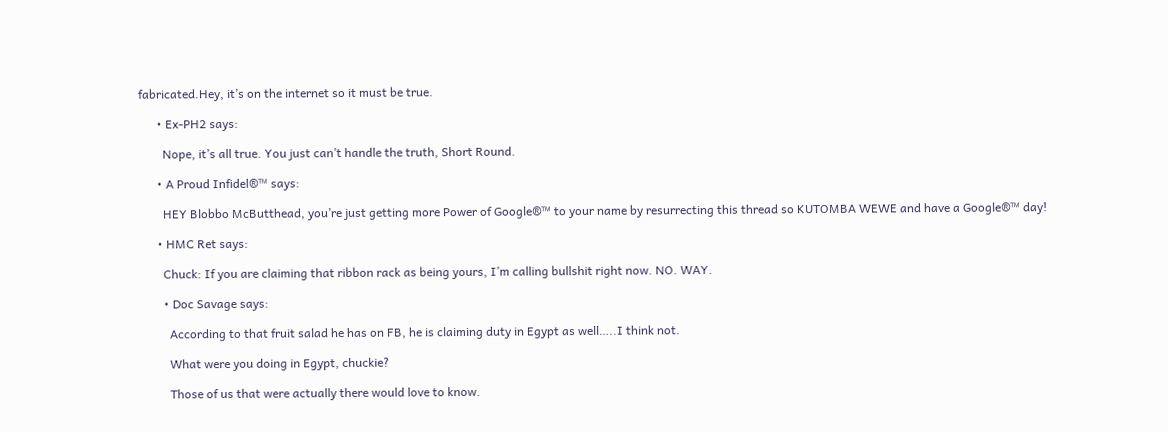fabricated.Hey, it’s on the internet so it must be true.

      • Ex-PH2 says:

        Nope, it’s all true. You just can’t handle the truth, Short Round.

      • A Proud Infidel®™ says:

        HEY Blobbo McButthead, you’re just getting more Power of Google®™ to your name by resurrecting this thread so KUTOMBA WEWE and have a Google®™ day!

      • HMC Ret says:

        Chuck: If you are claiming that ribbon rack as being yours, I’m calling bullshit right now. NO. WAY.

        • Doc Savage says:

          According to that fruit salad he has on FB, he is claiming duty in Egypt as well…..I think not.

          What were you doing in Egypt, chuckie?

          Those of us that were actually there would love to know.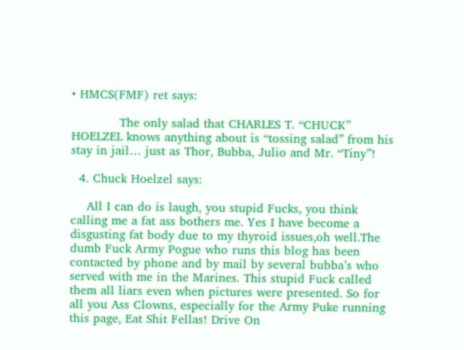• HMCS(FMF) ret says:

            The only salad that CHARLES T. “CHUCK” HOELZEL knows anything about is “tossing salad” from his stay in jail… just as Thor, Bubba, Julio and Mr. “Tiny”!

  4. Chuck Hoelzel says:

    All I can do is laugh, you stupid Fucks, you think calling me a fat ass bothers me. Yes I have become a disgusting fat body due to my thyroid issues,oh well.The dumb Fuck Army Pogue who runs this blog has been contacted by phone and by mail by several bubba’s who served with me in the Marines. This stupid Fuck called them all liars even when pictures were presented. So for all you Ass Clowns, especially for the Army Puke running this page, Eat Shit Fellas! Drive On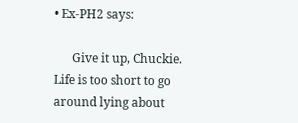• Ex-PH2 says:

      Give it up, Chuckie. Life is too short to go around lying about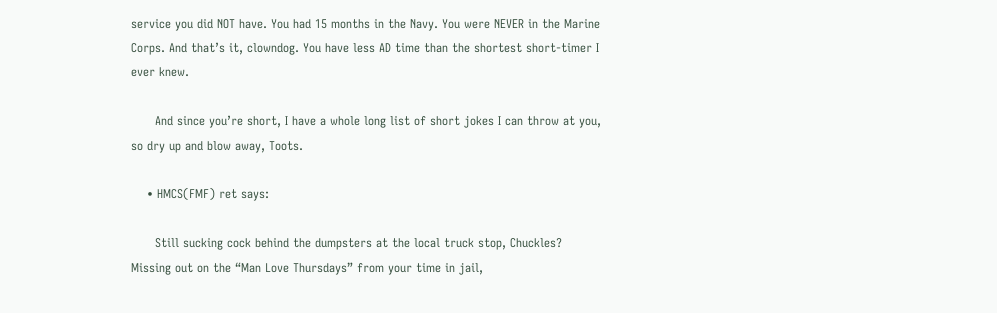service you did NOT have. You had 15 months in the Navy. You were NEVER in the Marine Corps. And that’s it, clowndog. You have less AD time than the shortest short-timer I ever knew.

      And since you’re short, I have a whole long list of short jokes I can throw at you, so dry up and blow away, Toots.

    • HMCS(FMF) ret says:

      Still sucking cock behind the dumpsters at the local truck stop, Chuckles? Missing out on the “Man Love Thursdays” from your time in jail,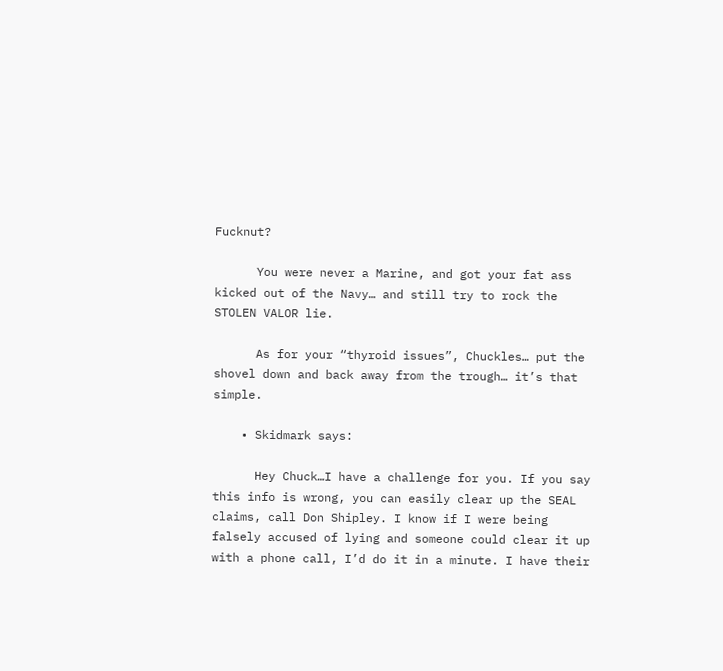Fucknut?

      You were never a Marine, and got your fat ass kicked out of the Navy… and still try to rock the STOLEN VALOR lie.

      As for your “thyroid issues”, Chuckles… put the shovel down and back away from the trough… it’s that simple.

    • Skidmark says:

      Hey Chuck…I have a challenge for you. If you say this info is wrong, you can easily clear up the SEAL claims, call Don Shipley. I know if I were being falsely accused of lying and someone could clear it up with a phone call, I’d do it in a minute. I have their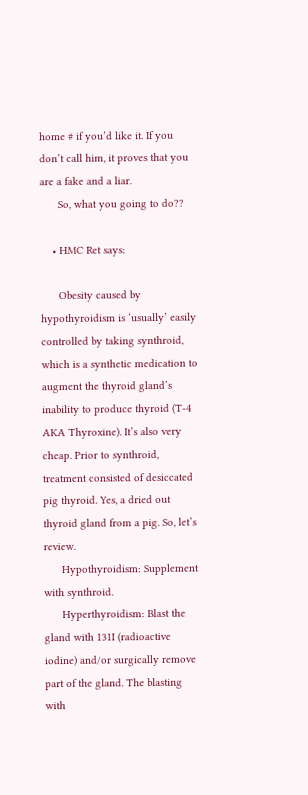home # if you’d like it. If you don’t call him, it proves that you are a fake and a liar.
      So, what you going to do??

    • HMC Ret says:

      Obesity caused by hypothyroidism is ‘usually’ easily controlled by taking synthroid, which is a synthetic medication to augment the thyroid gland’s inability to produce thyroid (T-4 AKA Thyroxine). It’s also very cheap. Prior to synthroid, treatment consisted of desiccated pig thyroid. Yes, a dried out thyroid gland from a pig. So, let’s review.
      Hypothyroidism: Supplement with synthroid.
      Hyperthyroidism: Blast the gland with 131I (radioactive iodine) and/or surgically remove part of the gland. The blasting with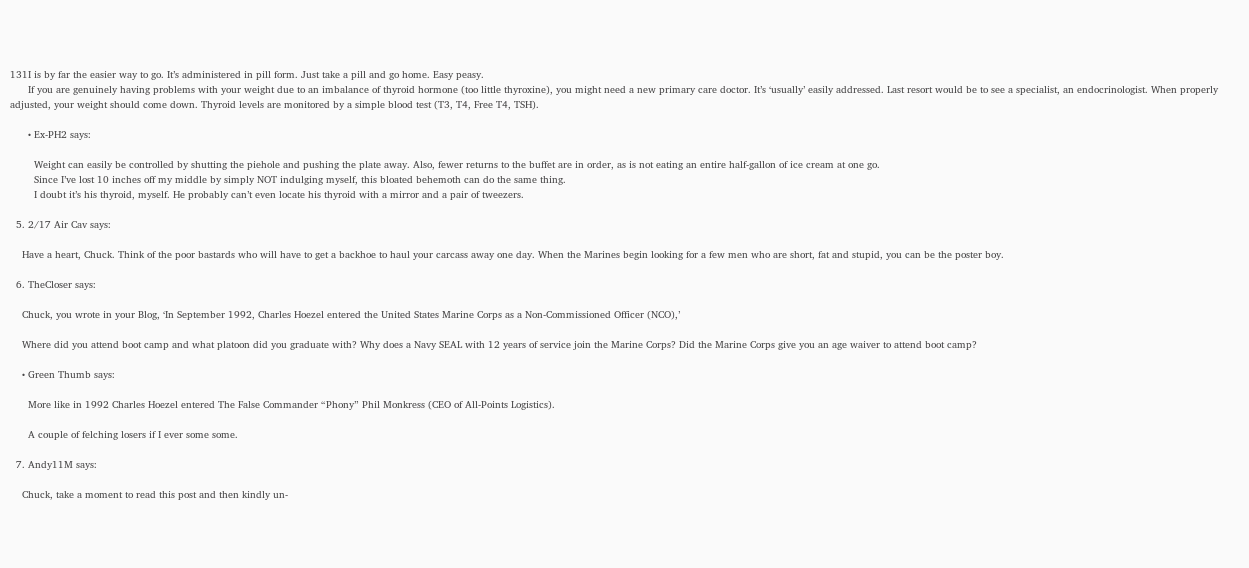131I is by far the easier way to go. It’s administered in pill form. Just take a pill and go home. Easy peasy.
      If you are genuinely having problems with your weight due to an imbalance of thyroid hormone (too little thyroxine), you might need a new primary care doctor. It’s ‘usually’ easily addressed. Last resort would be to see a specialist, an endocrinologist. When properly adjusted, your weight should come down. Thyroid levels are monitored by a simple blood test (T3, T4, Free T4, TSH).

      • Ex-PH2 says:

        Weight can easily be controlled by shutting the piehole and pushing the plate away. Also, fewer returns to the buffet are in order, as is not eating an entire half-gallon of ice cream at one go.
        Since I’ve lost 10 inches off my middle by simply NOT indulging myself, this bloated behemoth can do the same thing.
        I doubt it’s his thyroid, myself. He probably can’t even locate his thyroid with a mirror and a pair of tweezers.

  5. 2/17 Air Cav says:

    Have a heart, Chuck. Think of the poor bastards who will have to get a backhoe to haul your carcass away one day. When the Marines begin looking for a few men who are short, fat and stupid, you can be the poster boy.

  6. TheCloser says:

    Chuck, you wrote in your Blog, ‘In September 1992, Charles Hoezel entered the United States Marine Corps as a Non-Commissioned Officer (NCO),’

    Where did you attend boot camp and what platoon did you graduate with? Why does a Navy SEAL with 12 years of service join the Marine Corps? Did the Marine Corps give you an age waiver to attend boot camp?

    • Green Thumb says:

      More like in 1992 Charles Hoezel entered The False Commander “Phony” Phil Monkress (CEO of All-Points Logistics).

      A couple of felching losers if I ever some some.

  7. Andy11M says:

    Chuck, take a moment to read this post and then kindly un-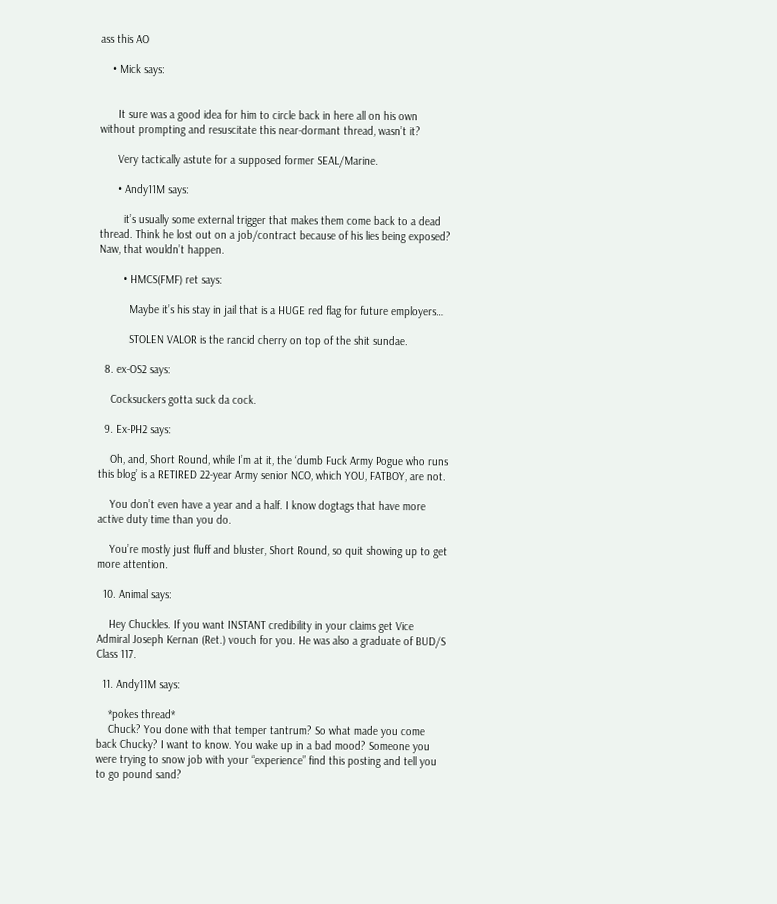ass this AO

    • Mick says:


      It sure was a good idea for him to circle back in here all on his own without prompting and resuscitate this near-dormant thread, wasn’t it?

      Very tactically astute for a supposed former SEAL/Marine.

      • Andy11M says:

        it’s usually some external trigger that makes them come back to a dead thread. Think he lost out on a job/contract because of his lies being exposed? Naw, that wouldn’t happen.

        • HMCS(FMF) ret says:

          Maybe it’s his stay in jail that is a HUGE red flag for future employers…

          STOLEN VALOR is the rancid cherry on top of the shit sundae.

  8. ex-OS2 says:

    Cocksuckers gotta suck da cock.

  9. Ex-PH2 says:

    Oh, and, Short Round, while I’m at it, the ‘dumb Fuck Army Pogue who runs this blog’ is a RETIRED 22-year Army senior NCO, which YOU, FATBOY, are not.

    You don’t even have a year and a half. I know dogtags that have more active duty time than you do.

    You’re mostly just fluff and bluster, Short Round, so quit showing up to get more attention.

  10. Animal says:

    Hey Chuckles. If you want INSTANT credibility in your claims get Vice Admiral Joseph Kernan (Ret.) vouch for you. He was also a graduate of BUD/S Class 117.

  11. Andy11M says:

    *pokes thread*
    Chuck? You done with that temper tantrum? So what made you come back Chucky? I want to know. You wake up in a bad mood? Someone you were trying to snow job with your “experience” find this posting and tell you to go pound sand?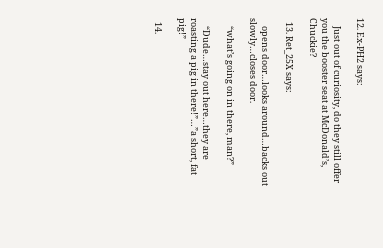12. Ex-PH2 says:

    Just out of curiosity, do they still offer you the booster seat at McDonald’s, Chuckie?

  13. Ret_25X says:

    opens door…looks around…backs out slowly…closes door.

    “what’s going on in there, man?”

    “Dude…stay out here…they are roasting a pig in there!”…”a short, fat pig!”

  14.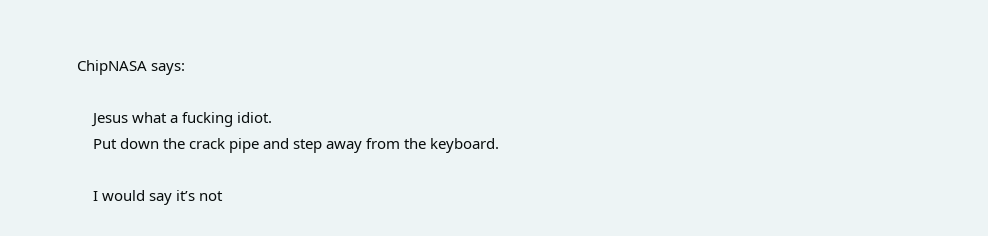ChipNASA says:

    Jesus what a fucking idiot.
    Put down the crack pipe and step away from the keyboard.

    I would say it’s not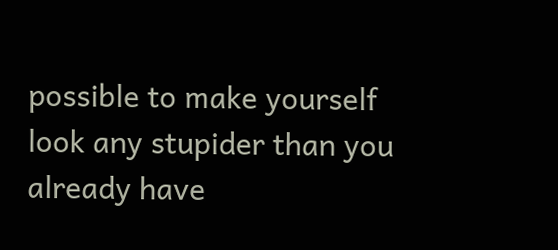possible to make yourself look any stupider than you already have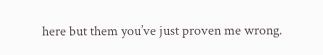here but them you’ve just proven me wrong.